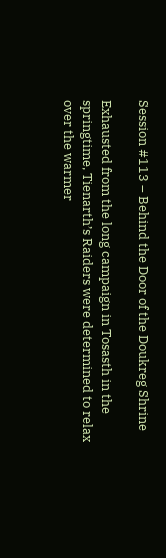Session #113 – Behind the Door of the Doukreg Shrine

Exhausted from the long campaign in Tosasth in the springtime, Tienarth’s Raiders were determined to relax over the warmer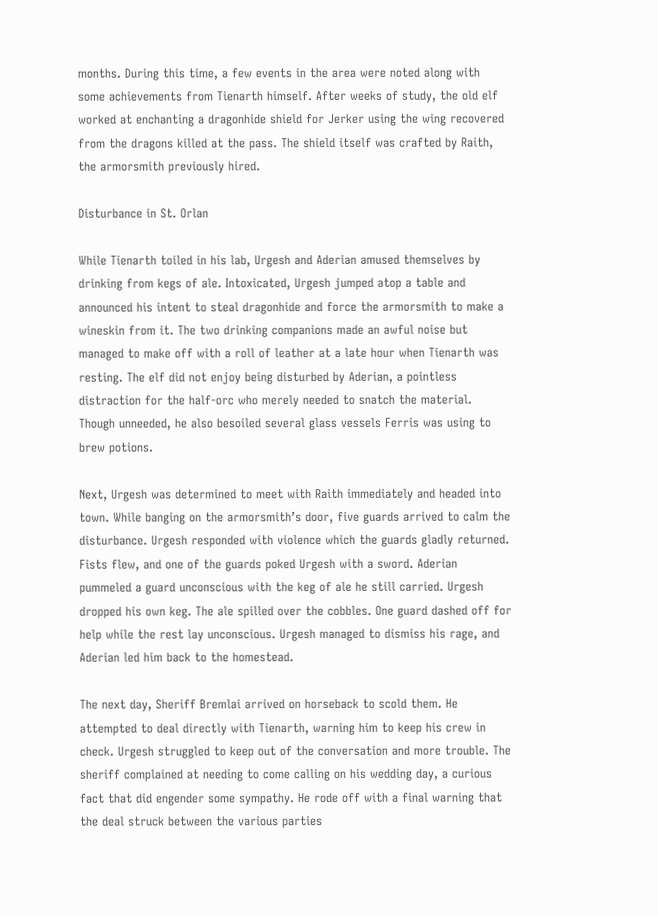months. During this time, a few events in the area were noted along with some achievements from Tienarth himself. After weeks of study, the old elf worked at enchanting a dragonhide shield for Jerker using the wing recovered from the dragons killed at the pass. The shield itself was crafted by Raith, the armorsmith previously hired.

Disturbance in St. Orlan

While Tienarth toiled in his lab, Urgesh and Aderian amused themselves by drinking from kegs of ale. Intoxicated, Urgesh jumped atop a table and announced his intent to steal dragonhide and force the armorsmith to make a wineskin from it. The two drinking companions made an awful noise but managed to make off with a roll of leather at a late hour when Tienarth was resting. The elf did not enjoy being disturbed by Aderian, a pointless distraction for the half-orc who merely needed to snatch the material. Though unneeded, he also besoiled several glass vessels Ferris was using to brew potions.

Next, Urgesh was determined to meet with Raith immediately and headed into town. While banging on the armorsmith’s door, five guards arrived to calm the disturbance. Urgesh responded with violence which the guards gladly returned. Fists flew, and one of the guards poked Urgesh with a sword. Aderian pummeled a guard unconscious with the keg of ale he still carried. Urgesh dropped his own keg. The ale spilled over the cobbles. One guard dashed off for help while the rest lay unconscious. Urgesh managed to dismiss his rage, and Aderian led him back to the homestead.

The next day, Sheriff Bremlai arrived on horseback to scold them. He attempted to deal directly with Tienarth, warning him to keep his crew in check. Urgesh struggled to keep out of the conversation and more trouble. The sheriff complained at needing to come calling on his wedding day, a curious fact that did engender some sympathy. He rode off with a final warning that the deal struck between the various parties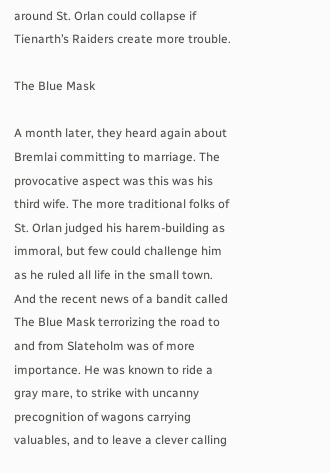around St. Orlan could collapse if Tienarth’s Raiders create more trouble.

The Blue Mask

A month later, they heard again about Bremlai committing to marriage. The provocative aspect was this was his third wife. The more traditional folks of St. Orlan judged his harem-building as immoral, but few could challenge him as he ruled all life in the small town. And the recent news of a bandit called The Blue Mask terrorizing the road to and from Slateholm was of more importance. He was known to ride a gray mare, to strike with uncanny precognition of wagons carrying valuables, and to leave a clever calling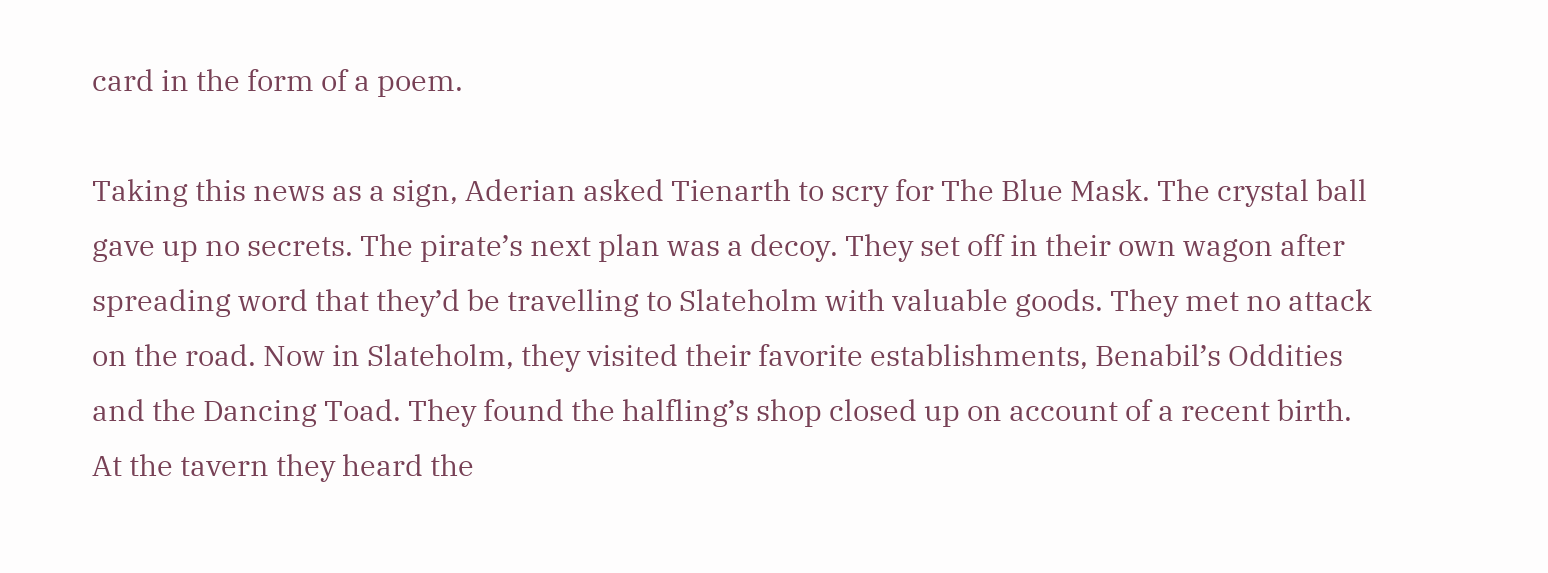card in the form of a poem.

Taking this news as a sign, Aderian asked Tienarth to scry for The Blue Mask. The crystal ball gave up no secrets. The pirate’s next plan was a decoy. They set off in their own wagon after spreading word that they’d be travelling to Slateholm with valuable goods. They met no attack on the road. Now in Slateholm, they visited their favorite establishments, Benabil’s Oddities and the Dancing Toad. They found the halfling’s shop closed up on account of a recent birth. At the tavern they heard the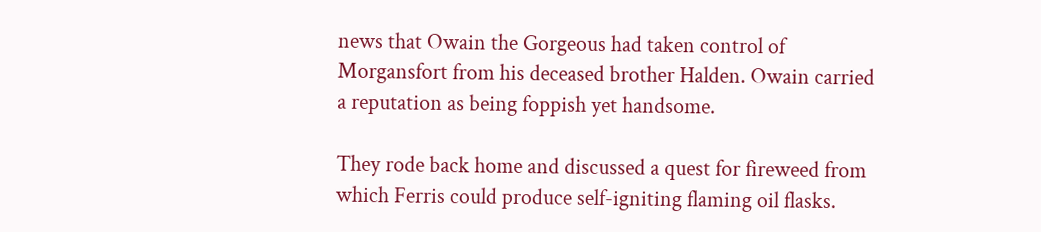news that Owain the Gorgeous had taken control of Morgansfort from his deceased brother Halden. Owain carried a reputation as being foppish yet handsome.

They rode back home and discussed a quest for fireweed from which Ferris could produce self-igniting flaming oil flasks.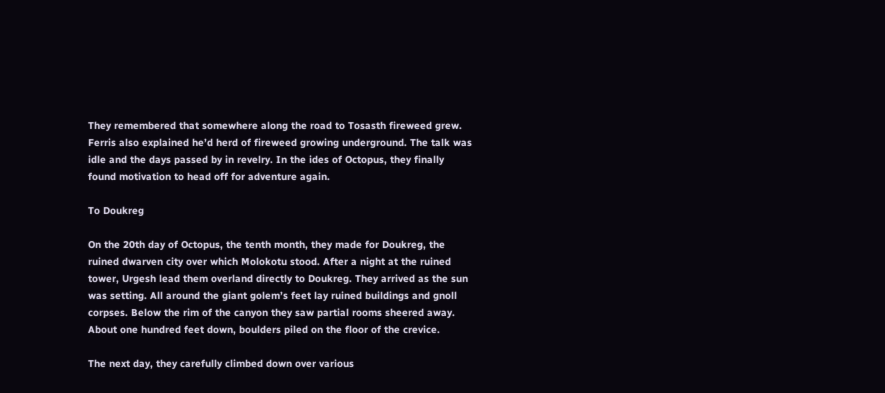They remembered that somewhere along the road to Tosasth fireweed grew. Ferris also explained he’d herd of fireweed growing underground. The talk was idle and the days passed by in revelry. In the ides of Octopus, they finally found motivation to head off for adventure again.

To Doukreg

On the 20th day of Octopus, the tenth month, they made for Doukreg, the ruined dwarven city over which Molokotu stood. After a night at the ruined tower, Urgesh lead them overland directly to Doukreg. They arrived as the sun was setting. All around the giant golem’s feet lay ruined buildings and gnoll corpses. Below the rim of the canyon they saw partial rooms sheered away. About one hundred feet down, boulders piled on the floor of the crevice.

The next day, they carefully climbed down over various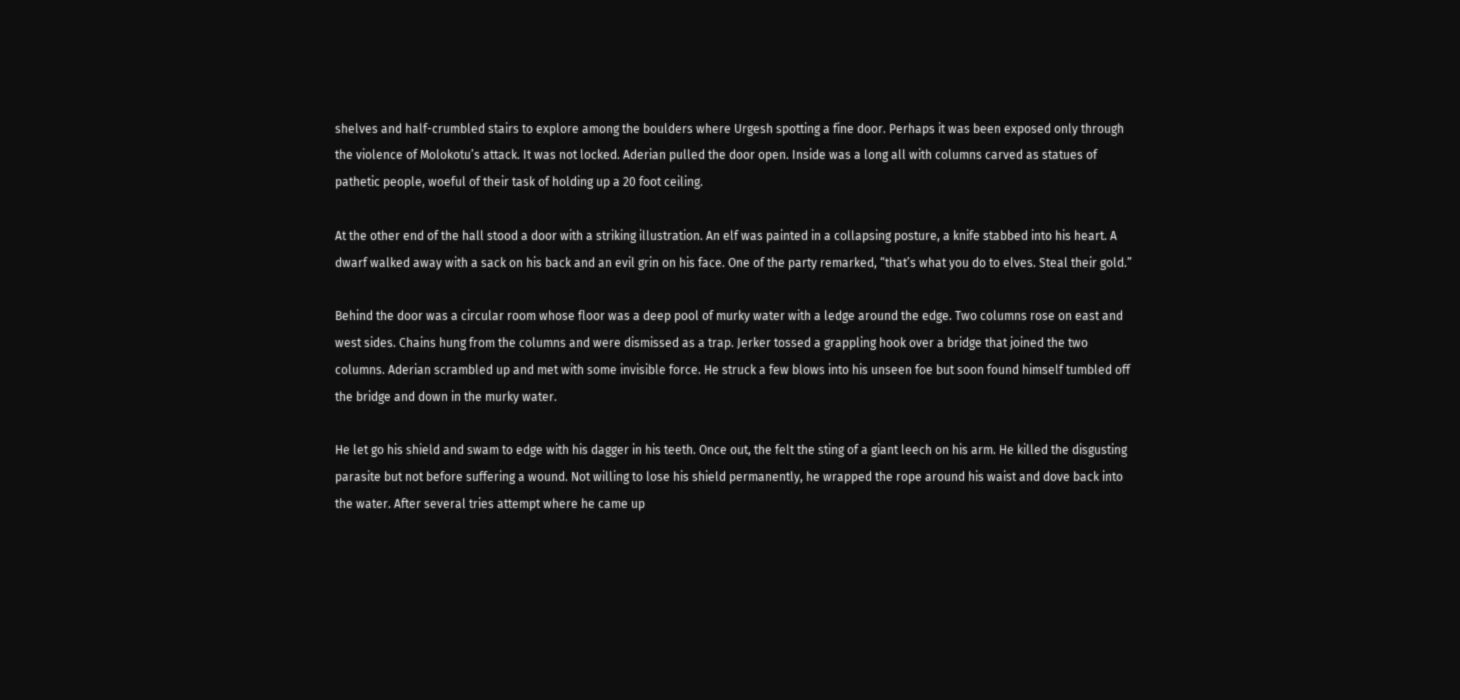shelves and half-crumbled stairs to explore among the boulders where Urgesh spotting a fine door. Perhaps it was been exposed only through the violence of Molokotu’s attack. It was not locked. Aderian pulled the door open. Inside was a long all with columns carved as statues of pathetic people, woeful of their task of holding up a 20 foot ceiling.

At the other end of the hall stood a door with a striking illustration. An elf was painted in a collapsing posture, a knife stabbed into his heart. A dwarf walked away with a sack on his back and an evil grin on his face. One of the party remarked, “that’s what you do to elves. Steal their gold.”

Behind the door was a circular room whose floor was a deep pool of murky water with a ledge around the edge. Two columns rose on east and west sides. Chains hung from the columns and were dismissed as a trap. Jerker tossed a grappling hook over a bridge that joined the two columns. Aderian scrambled up and met with some invisible force. He struck a few blows into his unseen foe but soon found himself tumbled off the bridge and down in the murky water.

He let go his shield and swam to edge with his dagger in his teeth. Once out, the felt the sting of a giant leech on his arm. He killed the disgusting parasite but not before suffering a wound. Not willing to lose his shield permanently, he wrapped the rope around his waist and dove back into the water. After several tries attempt where he came up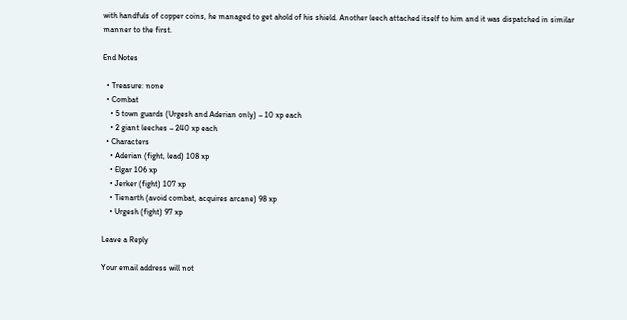with handfuls of copper coins, he managed to get ahold of his shield. Another leech attached itself to him and it was dispatched in similar manner to the first.

End Notes

  • Treasure: none
  • Combat
    • 5 town guards (Urgesh and Aderian only) – 10 xp each
    • 2 giant leeches – 240 xp each
  • Characters
    • Aderian (fight, lead) 108 xp
    • Elgar 106 xp
    • Jerker (fight) 107 xp
    • Tienarth (avoid combat, acquires arcane) 98 xp
    • Urgesh (fight) 97 xp

Leave a Reply

Your email address will not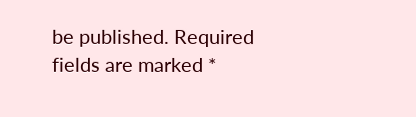be published. Required fields are marked *